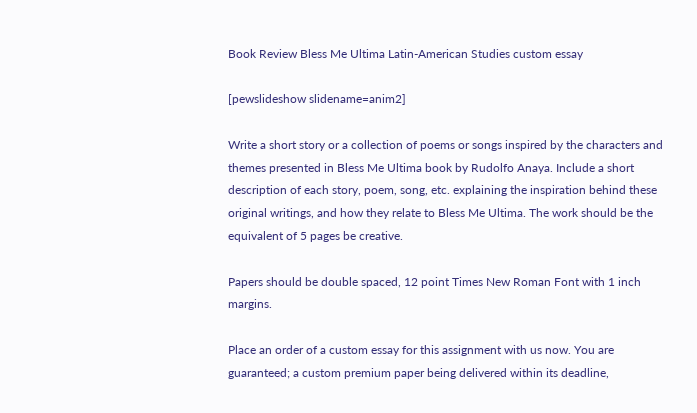Book Review Bless Me Ultima Latin-American Studies custom essay

[pewslideshow slidename=anim2]

Write a short story or a collection of poems or songs inspired by the characters and themes presented in Bless Me Ultima book by Rudolfo Anaya. Include a short description of each story, poem, song, etc. explaining the inspiration behind these original writings, and how they relate to Bless Me Ultima. The work should be the equivalent of 5 pages be creative.

Papers should be double spaced, 12 point Times New Roman Font with 1 inch margins.

Place an order of a custom essay for this assignment with us now. You are guaranteed; a custom premium paper being delivered within its deadline,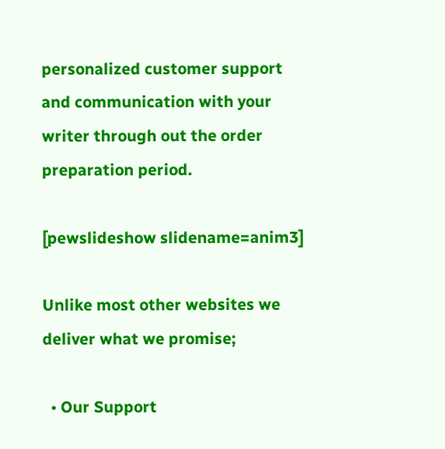personalized customer support and communication with your writer through out the order preparation period.

[pewslideshow slidename=anim3]

Unlike most other websites we deliver what we promise;

  • Our Support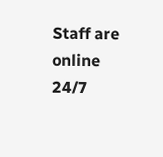Staff are online 24/7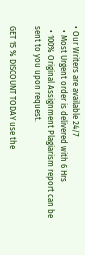• Our Writers are available 24/7
  • Most Urgent order is delivered with 6 Hrs
  • 100% Original Assignment Plagiarism report can be sent to you upon request.

GET 15 % DISCOUNT TODAY use the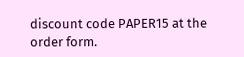discount code PAPER15 at the order form.